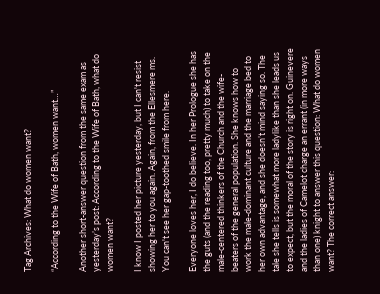Tag Archives: What do women want?

“According to the Wife of Bath, women want…”

Another short-answer question from the same exam as yesterday’s post: According to the Wife of Bath, what do women want?

I know I posted her picture yesterday, but I can't resist showing her to you again. Again, from the Ellesmere ms. You can't see her gap-toothed smile from here.

Everyone loves her, I do believe. In her Prologue she has the guts (and the reading too, pretty much) to take on the male-centered thinkers of the Church and the wife-beaters of the general population. She knows how to work the male-dominant culture and the marriage bed to her own advantage, and she doesn’t mind saying so. The tale she tells is somewhat more ladylike than she leads us to expect, but the moral of the story is right on. Guinevere and the ladies of Camelot charge an errant (in more ways than one) knight to answer this question: What do women want? The correct answer: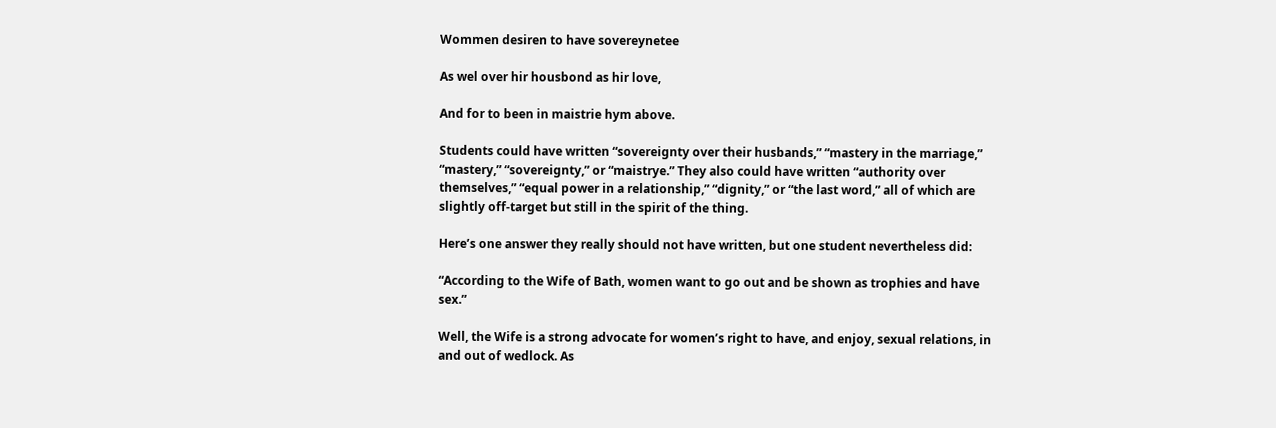Wommen desiren to have sovereynetee

As wel over hir housbond as hir love,

And for to been in maistrie hym above.

Students could have written “sovereignty over their husbands,” “mastery in the marriage,” “mastery,” “sovereignty,” or “maistrye.” They also could have written “authority over themselves,” “equal power in a relationship,” “dignity,” or “the last word,” all of which are slightly off-target but still in the spirit of the thing.

Here’s one answer they really should not have written, but one student nevertheless did:

“According to the Wife of Bath, women want to go out and be shown as trophies and have sex.”

Well, the Wife is a strong advocate for women’s right to have, and enjoy, sexual relations, in and out of wedlock. As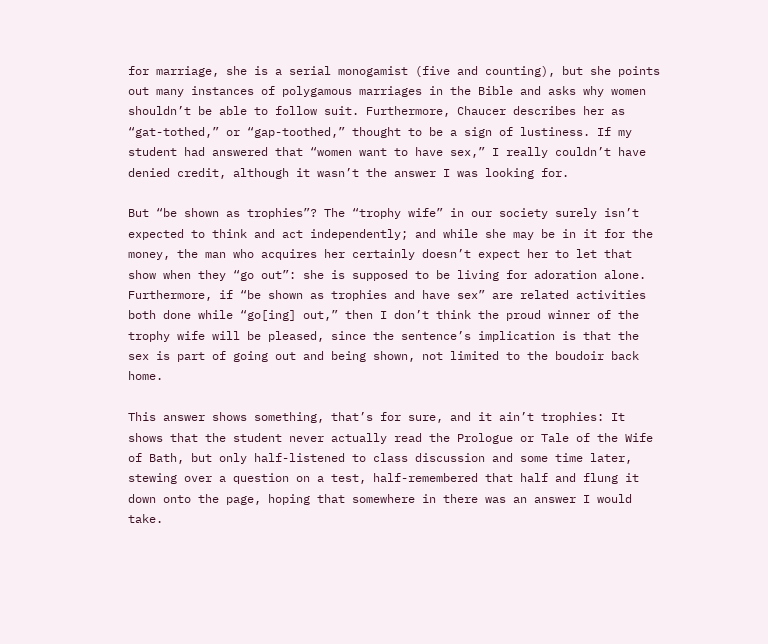for marriage, she is a serial monogamist (five and counting), but she points out many instances of polygamous marriages in the Bible and asks why women shouldn’t be able to follow suit. Furthermore, Chaucer describes her as “gat-tothed,” or “gap-toothed,” thought to be a sign of lustiness. If my student had answered that “women want to have sex,” I really couldn’t have denied credit, although it wasn’t the answer I was looking for.

But “be shown as trophies”? The “trophy wife” in our society surely isn’t expected to think and act independently; and while she may be in it for the money, the man who acquires her certainly doesn’t expect her to let that show when they “go out”: she is supposed to be living for adoration alone. Furthermore, if “be shown as trophies and have sex” are related activities both done while “go[ing] out,” then I don’t think the proud winner of the trophy wife will be pleased, since the sentence’s implication is that the sex is part of going out and being shown, not limited to the boudoir back home.

This answer shows something, that’s for sure, and it ain’t trophies: It shows that the student never actually read the Prologue or Tale of the Wife of Bath, but only half-listened to class discussion and some time later, stewing over a question on a test, half-remembered that half and flung it down onto the page, hoping that somewhere in there was an answer I would take.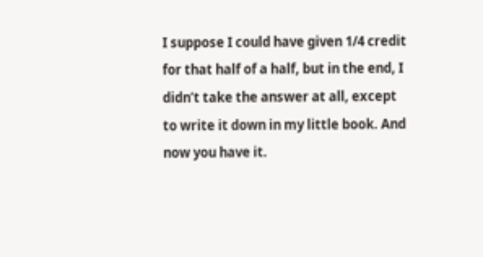I suppose I could have given 1/4 credit for that half of a half, but in the end, I didn’t take the answer at all, except to write it down in my little book. And now you have it.